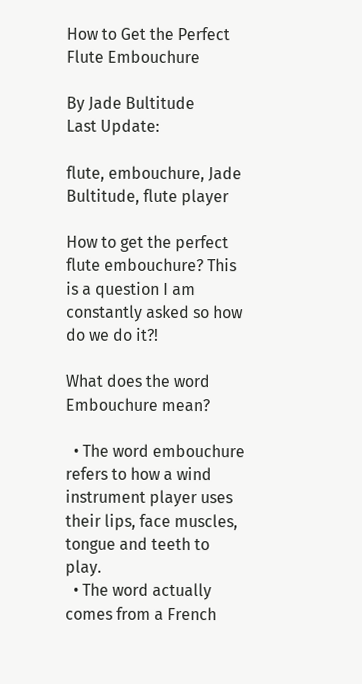How to Get the Perfect Flute Embouchure

By Jade Bultitude
Last Update:

flute, embouchure, Jade Bultitude, flute player

How to get the perfect flute embouchure? This is a question I am constantly asked so how do we do it?!

What does the word Embouchure mean?

  • The word embouchure refers to how a wind instrument player uses their lips, face muscles, tongue and teeth to play.
  • The word actually comes from a French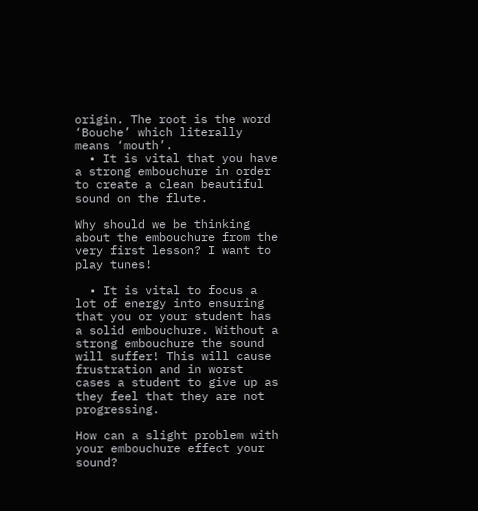origin. The root is the word ‘Bouche’ which literally means ‘mouth’.
  • It is vital that you have a strong embouchure in order to create a clean beautiful sound on the flute.

Why should we be thinking about the embouchure from the very first lesson? I want to play tunes!

  • It is vital to focus a lot of energy into ensuring that you or your student has a solid embouchure. Without a strong embouchure the sound will suffer! This will cause frustration and in worst cases a student to give up as they feel that they are not progressing.

How can a slight problem with your embouchure effect your sound?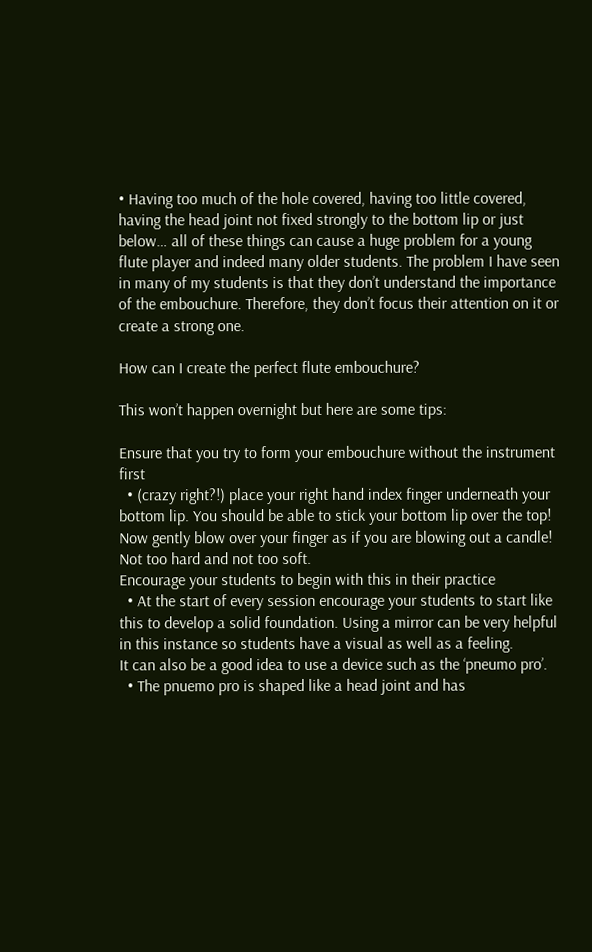• Having too much of the hole covered, having too little covered, having the head joint not fixed strongly to the bottom lip or just below… all of these things can cause a huge problem for a young flute player and indeed many older students. The problem I have seen in many of my students is that they don’t understand the importance of the embouchure. Therefore, they don’t focus their attention on it or create a strong one.

How can I create the perfect flute embouchure?

This won’t happen overnight but here are some tips:

Ensure that you try to form your embouchure without the instrument first
  • (crazy right?!) place your right hand index finger underneath your bottom lip. You should be able to stick your bottom lip over the top! Now gently blow over your finger as if you are blowing out a candle! Not too hard and not too soft.
Encourage your students to begin with this in their practice
  • At the start of every session encourage your students to start like this to develop a solid foundation. Using a mirror can be very helpful in this instance so students have a visual as well as a feeling.
It can also be a good idea to use a device such as the ‘pneumo pro’.
  • The pnuemo pro is shaped like a head joint and has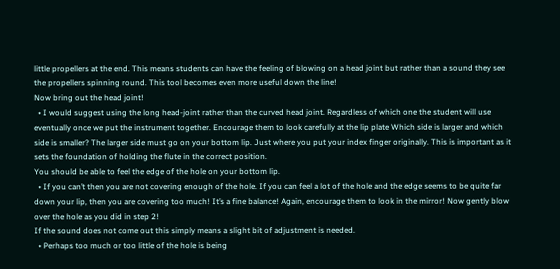little propellers at the end. This means students can have the feeling of blowing on a head joint but rather than a sound they see the propellers spinning round. This tool becomes even more useful down the line!
Now bring out the head joint!
  • I would suggest using the long head-joint rather than the curved head joint. Regardless of which one the student will use eventually once we put the instrument together. Encourage them to look carefully at the lip plate Which side is larger and which side is smaller? The larger side must go on your bottom lip. Just where you put your index finger originally. This is important as it sets the foundation of holding the flute in the correct position.
You should be able to feel the edge of the hole on your bottom lip.
  • If you can’t then you are not covering enough of the hole. If you can feel a lot of the hole and the edge seems to be quite far down your lip, then you are covering too much! It’s a fine balance! Again, encourage them to look in the mirror! Now gently blow over the hole as you did in step 2!
If the sound does not come out this simply means a slight bit of adjustment is needed.
  • Perhaps too much or too little of the hole is being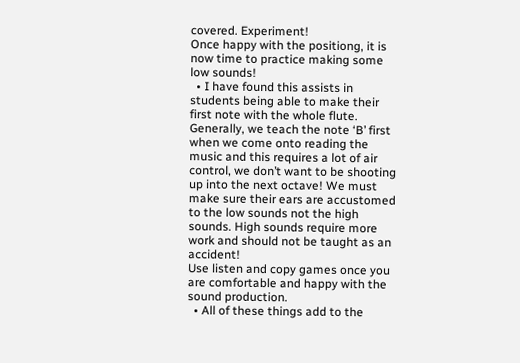covered. Experiment!
Once happy with the positiong, it is now time to practice making some low sounds!
  • I have found this assists in students being able to make their first note with the whole flute. Generally, we teach the note ‘B’ first when we come onto reading the music and this requires a lot of air control, we don’t want to be shooting up into the next octave! We must make sure their ears are accustomed to the low sounds not the high sounds. High sounds require more work and should not be taught as an accident!
Use listen and copy games once you are comfortable and happy with the sound production.
  • All of these things add to the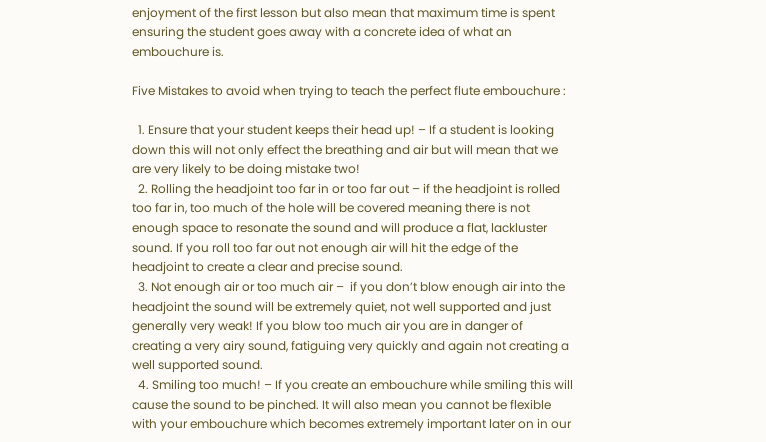enjoyment of the first lesson but also mean that maximum time is spent ensuring the student goes away with a concrete idea of what an embouchure is.

Five Mistakes to avoid when trying to teach the perfect flute embouchure :

  1. Ensure that your student keeps their head up! – If a student is looking down this will not only effect the breathing and air but will mean that we are very likely to be doing mistake two!
  2. Rolling the headjoint too far in or too far out – if the headjoint is rolled too far in, too much of the hole will be covered meaning there is not enough space to resonate the sound and will produce a flat, lackluster sound. If you roll too far out not enough air will hit the edge of the headjoint to create a clear and precise sound.
  3. Not enough air or too much air –  if you don’t blow enough air into the headjoint the sound will be extremely quiet, not well supported and just generally very weak! If you blow too much air you are in danger of creating a very airy sound, fatiguing very quickly and again not creating a well supported sound.
  4. Smiling too much! – If you create an embouchure while smiling this will cause the sound to be pinched. It will also mean you cannot be flexible with your embouchure which becomes extremely important later on in our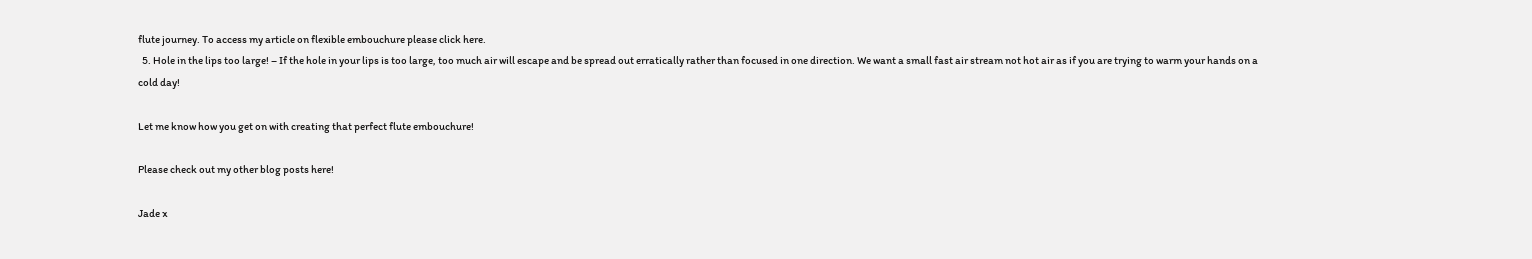flute journey. To access my article on flexible embouchure please click here.
  5. Hole in the lips too large! – If the hole in your lips is too large, too much air will escape and be spread out erratically rather than focused in one direction. We want a small fast air stream not hot air as if you are trying to warm your hands on a cold day!

Let me know how you get on with creating that perfect flute embouchure!

Please check out my other blog posts here!

Jade x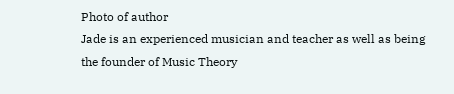Photo of author
Jade is an experienced musician and teacher as well as being the founder of Music Theory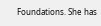Foundations. She has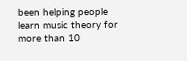been helping people learn music theory for more than 10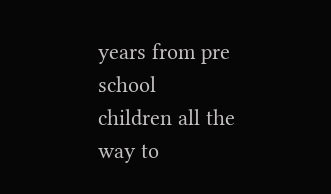years from pre school children all the way to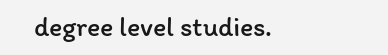degree level studies.